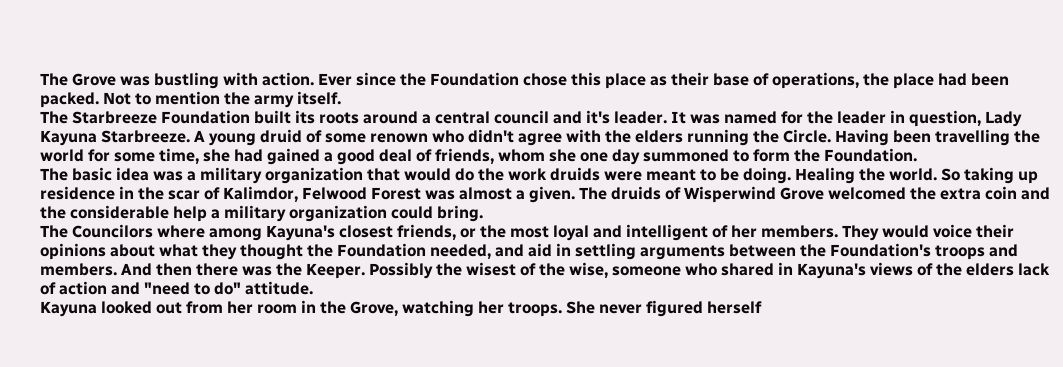The Grove was bustling with action. Ever since the Foundation chose this place as their base of operations, the place had been packed. Not to mention the army itself.
The Starbreeze Foundation built its roots around a central council and it's leader. It was named for the leader in question, Lady Kayuna Starbreeze. A young druid of some renown who didn't agree with the elders running the Circle. Having been travelling the world for some time, she had gained a good deal of friends, whom she one day summoned to form the Foundation.
The basic idea was a military organization that would do the work druids were meant to be doing. Healing the world. So taking up residence in the scar of Kalimdor, Felwood Forest was almost a given. The druids of Wisperwind Grove welcomed the extra coin and the considerable help a military organization could bring.
The Councilors where among Kayuna's closest friends, or the most loyal and intelligent of her members. They would voice their opinions about what they thought the Foundation needed, and aid in settling arguments between the Foundation's troops and members. And then there was the Keeper. Possibly the wisest of the wise, someone who shared in Kayuna's views of the elders lack of action and "need to do" attitude.
Kayuna looked out from her room in the Grove, watching her troops. She never figured herself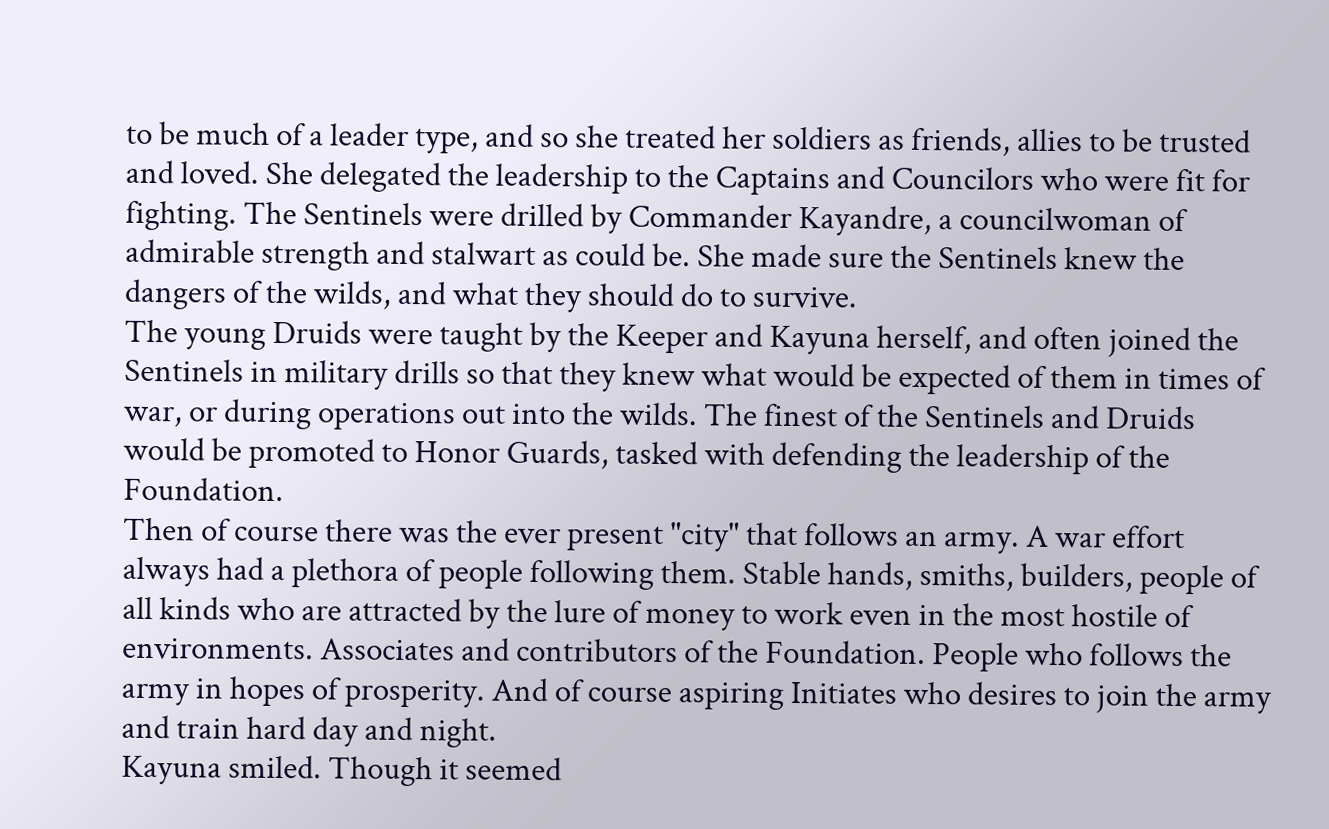to be much of a leader type, and so she treated her soldiers as friends, allies to be trusted and loved. She delegated the leadership to the Captains and Councilors who were fit for fighting. The Sentinels were drilled by Commander Kayandre, a councilwoman of admirable strength and stalwart as could be. She made sure the Sentinels knew the dangers of the wilds, and what they should do to survive.
The young Druids were taught by the Keeper and Kayuna herself, and often joined the Sentinels in military drills so that they knew what would be expected of them in times of war, or during operations out into the wilds. The finest of the Sentinels and Druids would be promoted to Honor Guards, tasked with defending the leadership of the Foundation.
Then of course there was the ever present "city" that follows an army. A war effort always had a plethora of people following them. Stable hands, smiths, builders, people of all kinds who are attracted by the lure of money to work even in the most hostile of environments. Associates and contributors of the Foundation. People who follows the army in hopes of prosperity. And of course aspiring Initiates who desires to join the army and train hard day and night.
Kayuna smiled. Though it seemed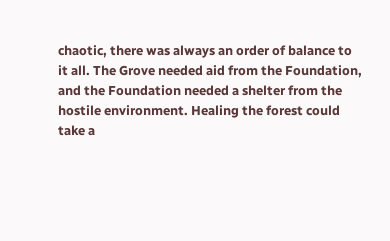chaotic, there was always an order of balance to it all. The Grove needed aid from the Foundation, and the Foundation needed a shelter from the hostile environment. Healing the forest could take a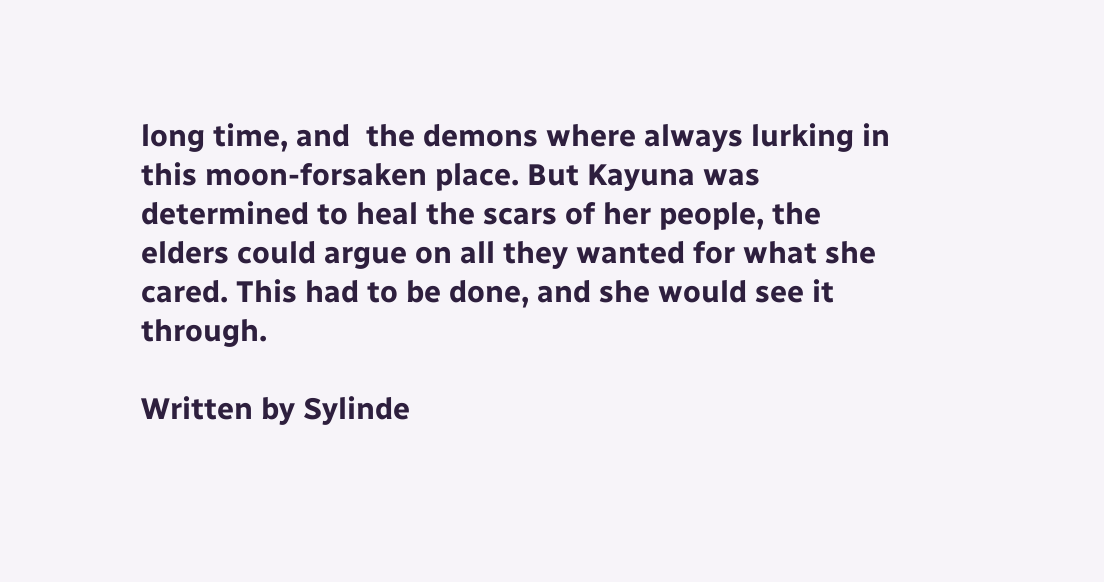long time, and  the demons where always lurking in this moon-forsaken place. But Kayuna was determined to heal the scars of her people, the elders could argue on all they wanted for what she cared. This had to be done, and she would see it through.

Written by Sylinde